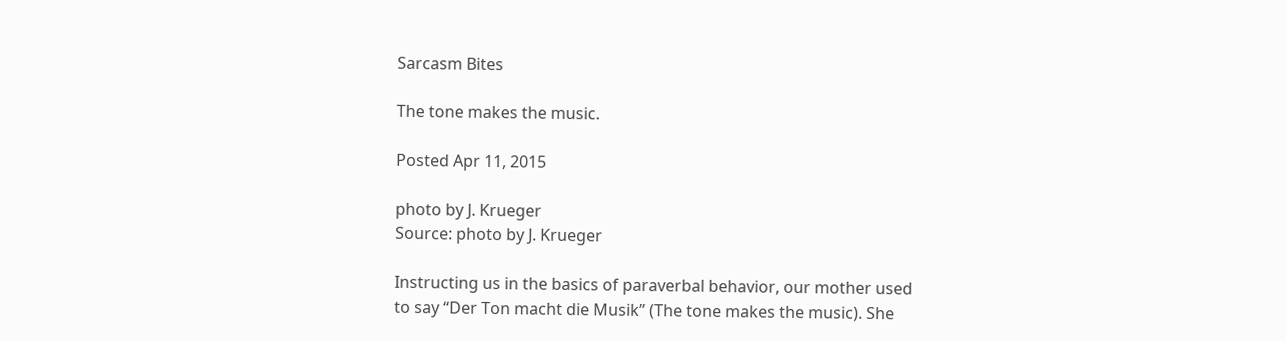Sarcasm Bites

The tone makes the music.

Posted Apr 11, 2015

photo by J. Krueger
Source: photo by J. Krueger

Instructing us in the basics of paraverbal behavior, our mother used to say “Der Ton macht die Musik” (The tone makes the music). She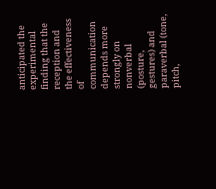anticipated the experimental finding that the reception and the effectiveness of communication depends more strongly on nonverbal (posture, gestures) and paraverbal (tone, pitch,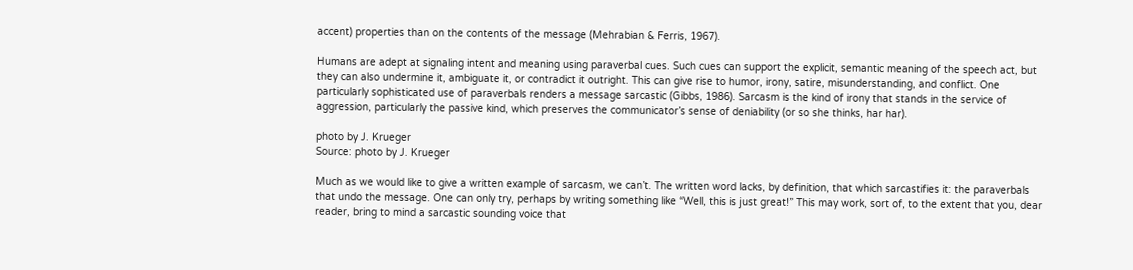accent) properties than on the contents of the message (Mehrabian & Ferris, 1967).

Humans are adept at signaling intent and meaning using paraverbal cues. Such cues can support the explicit, semantic meaning of the speech act, but they can also undermine it, ambiguate it, or contradict it outright. This can give rise to humor, irony, satire, misunderstanding, and conflict. One particularly sophisticated use of paraverbals renders a message sarcastic (Gibbs, 1986). Sarcasm is the kind of irony that stands in the service of aggression, particularly the passive kind, which preserves the communicator’s sense of deniability (or so she thinks, har har).

photo by J. Krueger
Source: photo by J. Krueger

Much as we would like to give a written example of sarcasm, we can’t. The written word lacks, by definition, that which sarcastifies it: the paraverbals that undo the message. One can only try, perhaps by writing something like “Well, this is just great!” This may work, sort of, to the extent that you, dear reader, bring to mind a sarcastic sounding voice that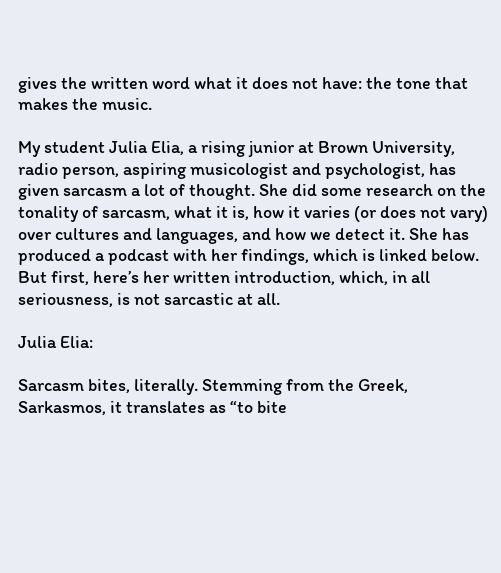gives the written word what it does not have: the tone that makes the music.

My student Julia Elia, a rising junior at Brown University, radio person, aspiring musicologist and psychologist, has given sarcasm a lot of thought. She did some research on the tonality of sarcasm, what it is, how it varies (or does not vary) over cultures and languages, and how we detect it. She has produced a podcast with her findings, which is linked below. But first, here’s her written introduction, which, in all seriousness, is not sarcastic at all.

Julia Elia:

Sarcasm bites, literally. Stemming from the Greek, Sarkasmos, it translates as “to bite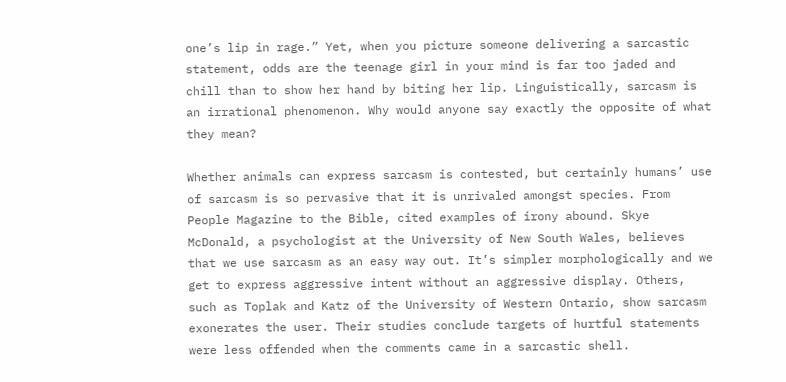one’s lip in rage.” Yet, when you picture someone delivering a sarcastic statement, odds are the teenage girl in your mind is far too jaded and chill than to show her hand by biting her lip. Linguistically, sarcasm is an irrational phenomenon. Why would anyone say exactly the opposite of what they mean?

Whether animals can express sarcasm is contested, but certainly humans’ use of sarcasm is so pervasive that it is unrivaled amongst species. From People Magazine to the Bible, cited examples of irony abound. Skye McDonald, a psychologist at the University of New South Wales, believes that we use sarcasm as an easy way out. It’s simpler morphologically and we get to express aggressive intent without an aggressive display. Others, such as Toplak and Katz of the University of Western Ontario, show sarcasm exonerates the user. Their studies conclude targets of hurtful statements were less offended when the comments came in a sarcastic shell.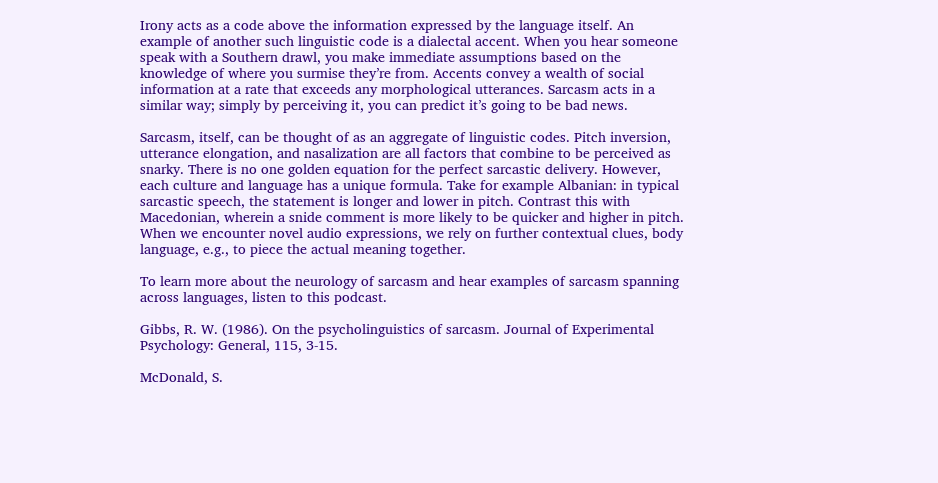Irony acts as a code above the information expressed by the language itself. An example of another such linguistic code is a dialectal accent. When you hear someone speak with a Southern drawl, you make immediate assumptions based on the knowledge of where you surmise they’re from. Accents convey a wealth of social information at a rate that exceeds any morphological utterances. Sarcasm acts in a similar way; simply by perceiving it, you can predict it’s going to be bad news.

Sarcasm, itself, can be thought of as an aggregate of linguistic codes. Pitch inversion, utterance elongation, and nasalization are all factors that combine to be perceived as snarky. There is no one golden equation for the perfect sarcastic delivery. However, each culture and language has a unique formula. Take for example Albanian: in typical sarcastic speech, the statement is longer and lower in pitch. Contrast this with Macedonian, wherein a snide comment is more likely to be quicker and higher in pitch. When we encounter novel audio expressions, we rely on further contextual clues, body language, e.g., to piece the actual meaning together.

To learn more about the neurology of sarcasm and hear examples of sarcasm spanning across languages, listen to this podcast.

Gibbs, R. W. (1986). On the psycholinguistics of sarcasm. Journal of Experimental Psychology: General, 115, 3-15.

McDonald, S.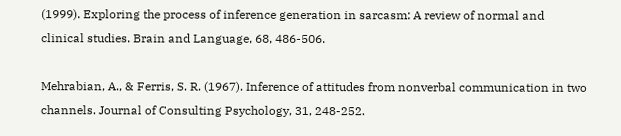(1999). Exploring the process of inference generation in sarcasm: A review of normal and clinical studies. Brain and Language, 68, 486-506.

Mehrabian, A., & Ferris, S. R. (1967). Inference of attitudes from nonverbal communication in two channels. Journal of Consulting Psychology, 31, 248-252.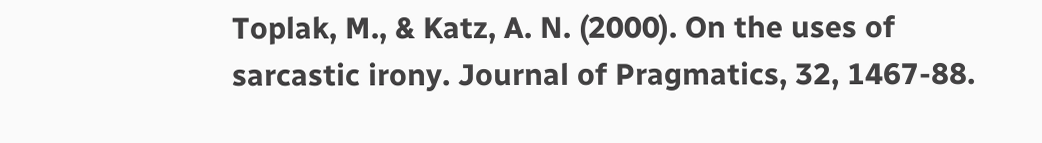Toplak, M., & Katz, A. N. (2000). On the uses of sarcastic irony. Journal of Pragmatics, 32, 1467-88.